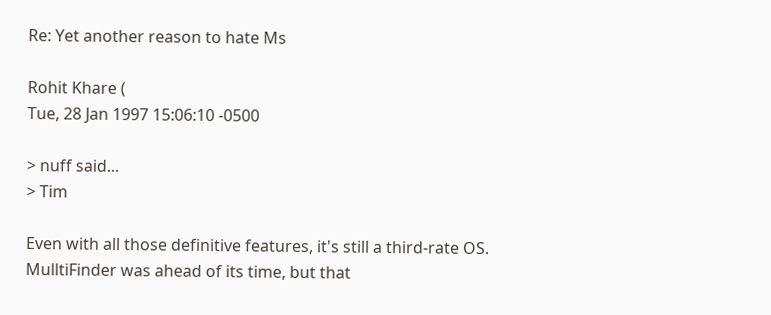Re: Yet another reason to hate Ms

Rohit Khare (
Tue, 28 Jan 1997 15:06:10 -0500

> nuff said...
> Tim

Even with all those definitive features, it's still a third-rate OS.
MulltiFinder was ahead of its time, but that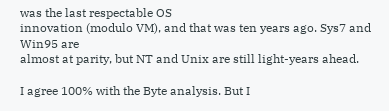was the last respectable OS
innovation (modulo VM), and that was ten years ago. Sys7 and Win95 are
almost at parity, but NT and Unix are still light-years ahead.

I agree 100% with the Byte analysis. But I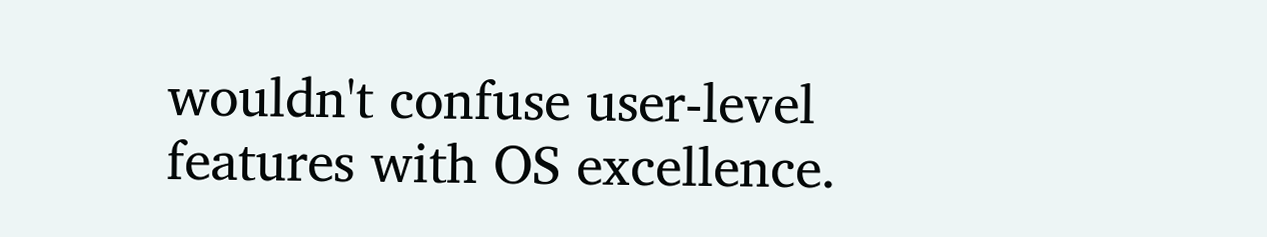wouldn't confuse user-level
features with OS excellence.